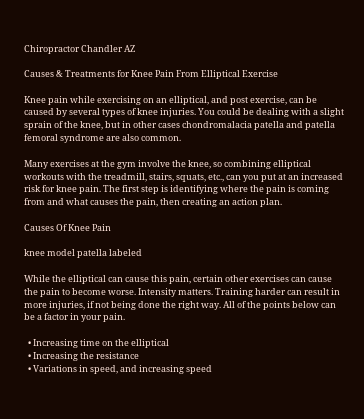Chiropractor Chandler AZ

Causes & Treatments for Knee Pain From Elliptical Exercise

Knee pain while exercising on an elliptical, and post exercise, can be caused by several types of knee injuries. You could be dealing with a slight sprain of the knee, but in other cases chondromalacia patella and patella femoral syndrome are also common.

Many exercises at the gym involve the knee, so combining elliptical workouts with the treadmill, stairs, squats, etc., can you put at an increased risk for knee pain. The first step is identifying where the pain is coming from and what causes the pain, then creating an action plan.

Causes Of Knee Pain

knee model patella labeled

While the elliptical can cause this pain, certain other exercises can cause the pain to become worse. Intensity matters. Training harder can result in more injuries, if not being done the right way. All of the points below can be a factor in your pain.

  • Increasing time on the elliptical
  • Increasing the resistance
  • Variations in speed, and increasing speed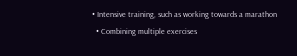• Intensive training, such as working towards a marathon
  • Combining multiple exercises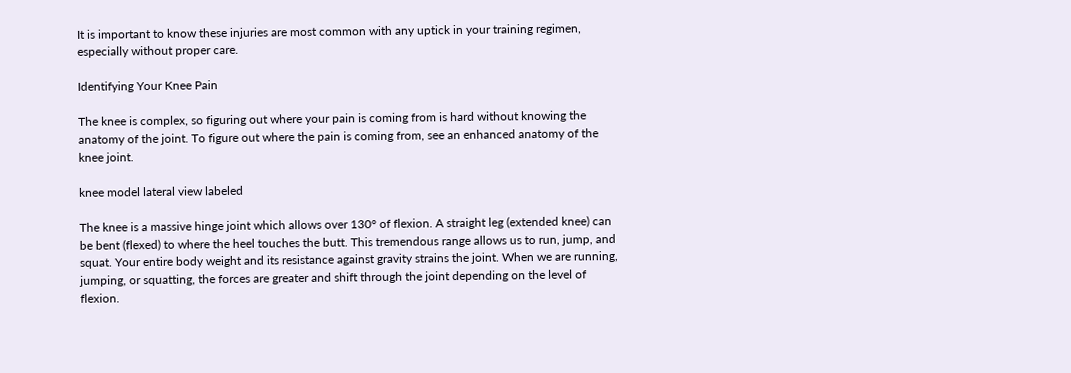It is important to know these injuries are most common with any uptick in your training regimen, especially without proper care.

Identifying Your Knee Pain

The knee is complex, so figuring out where your pain is coming from is hard without knowing the anatomy of the joint. To figure out where the pain is coming from, see an enhanced anatomy of the knee joint.

knee model lateral view labeled

The knee is a massive hinge joint which allows over 130° of flexion. A straight leg (extended knee) can be bent (flexed) to where the heel touches the butt. This tremendous range allows us to run, jump, and squat. Your entire body weight and its resistance against gravity strains the joint. When we are running, jumping, or squatting, the forces are greater and shift through the joint depending on the level of flexion.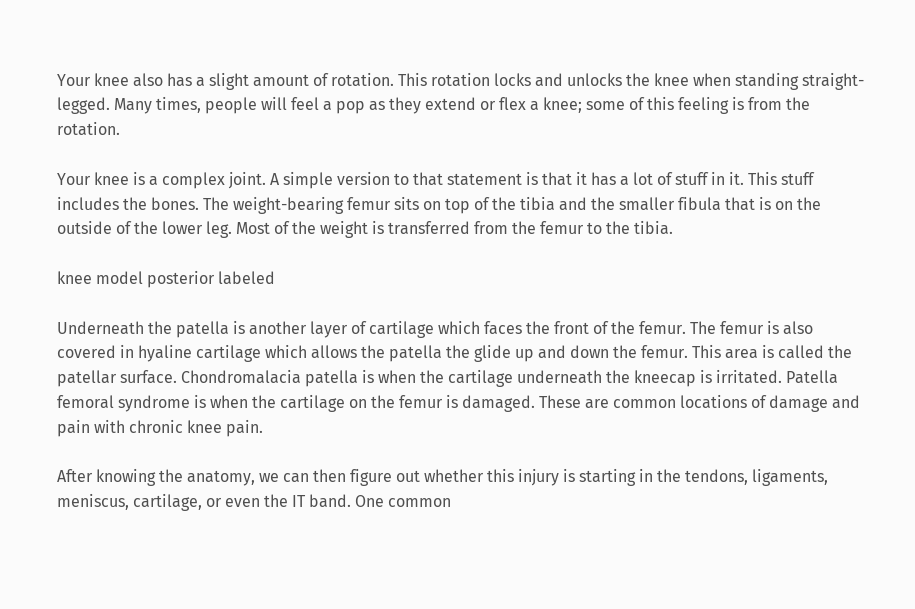Your knee also has a slight amount of rotation. This rotation locks and unlocks the knee when standing straight-legged. Many times, people will feel a pop as they extend or flex a knee; some of this feeling is from the rotation.

Your knee is a complex joint. A simple version to that statement is that it has a lot of stuff in it. This stuff includes the bones. The weight-bearing femur sits on top of the tibia and the smaller fibula that is on the outside of the lower leg. Most of the weight is transferred from the femur to the tibia.

knee model posterior labeled

Underneath the patella is another layer of cartilage which faces the front of the femur. The femur is also covered in hyaline cartilage which allows the patella the glide up and down the femur. This area is called the patellar surface. Chondromalacia patella is when the cartilage underneath the kneecap is irritated. Patella femoral syndrome is when the cartilage on the femur is damaged. These are common locations of damage and pain with chronic knee pain.

After knowing the anatomy, we can then figure out whether this injury is starting in the tendons, ligaments, meniscus, cartilage, or even the IT band. One common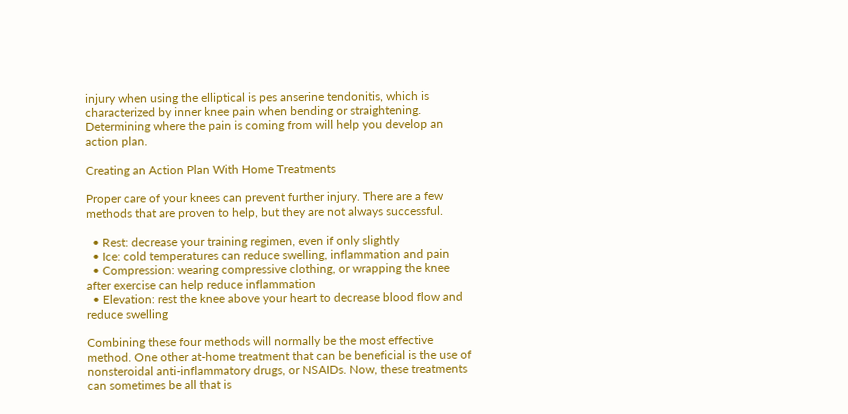injury when using the elliptical is pes anserine tendonitis, which is characterized by inner knee pain when bending or straightening. Determining where the pain is coming from will help you develop an action plan.

Creating an Action Plan With Home Treatments

Proper care of your knees can prevent further injury. There are a few methods that are proven to help, but they are not always successful.

  • Rest: decrease your training regimen, even if only slightly
  • Ice: cold temperatures can reduce swelling, inflammation and pain
  • Compression: wearing compressive clothing, or wrapping the knee after exercise can help reduce inflammation
  • Elevation: rest the knee above your heart to decrease blood flow and reduce swelling

Combining these four methods will normally be the most effective method. One other at-home treatment that can be beneficial is the use of nonsteroidal anti-inflammatory drugs, or NSAIDs. Now, these treatments can sometimes be all that is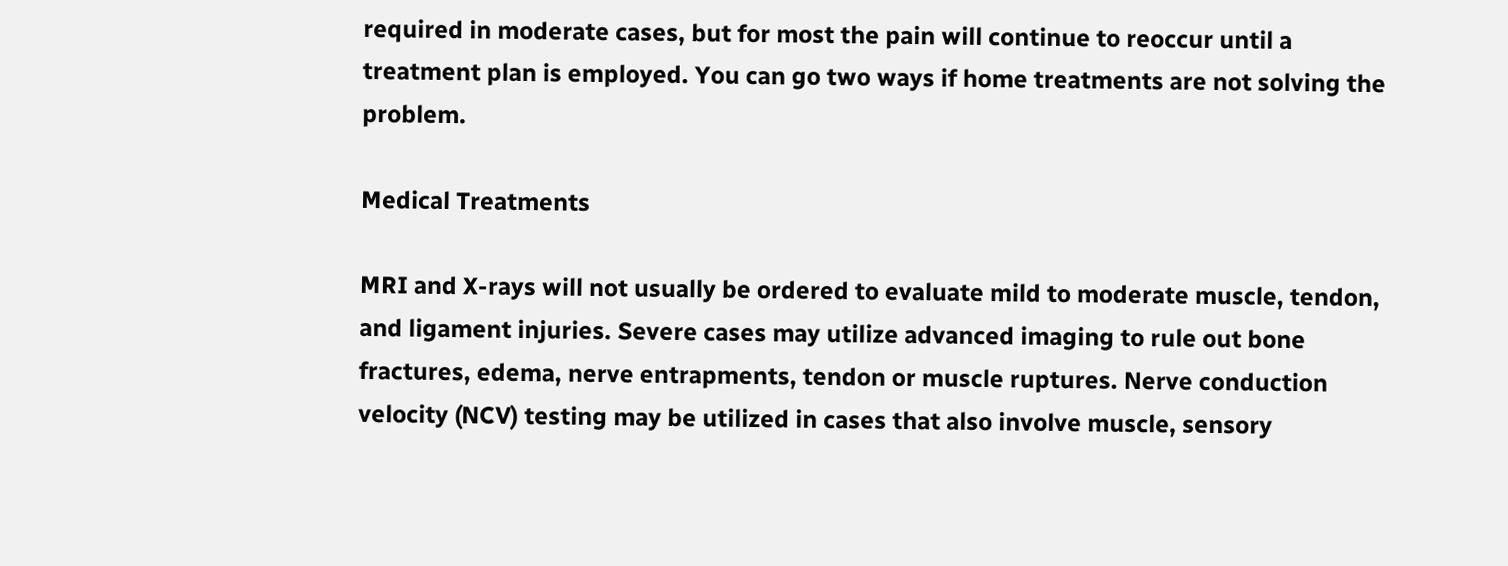required in moderate cases, but for most the pain will continue to reoccur until a treatment plan is employed. You can go two ways if home treatments are not solving the problem.

Medical Treatments

MRI and X-rays will not usually be ordered to evaluate mild to moderate muscle, tendon, and ligament injuries. Severe cases may utilize advanced imaging to rule out bone fractures, edema, nerve entrapments, tendon or muscle ruptures. Nerve conduction velocity (NCV) testing may be utilized in cases that also involve muscle, sensory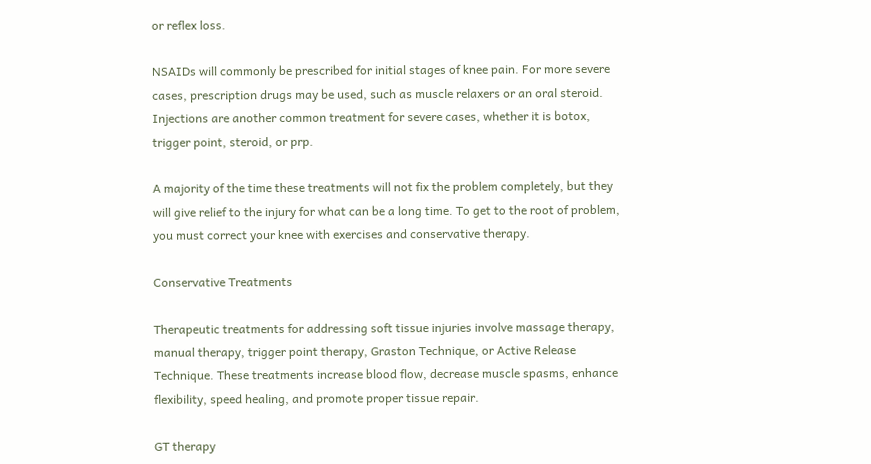or reflex loss.

NSAIDs will commonly be prescribed for initial stages of knee pain. For more severe cases, prescription drugs may be used, such as muscle relaxers or an oral steroid. Injections are another common treatment for severe cases, whether it is botox, trigger point, steroid, or prp.

A majority of the time these treatments will not fix the problem completely, but they will give relief to the injury for what can be a long time. To get to the root of problem, you must correct your knee with exercises and conservative therapy.

Conservative Treatments

Therapeutic treatments for addressing soft tissue injuries involve massage therapy, manual therapy, trigger point therapy, Graston Technique, or Active Release Technique. These treatments increase blood flow, decrease muscle spasms, enhance flexibility, speed healing, and promote proper tissue repair.

GT therapy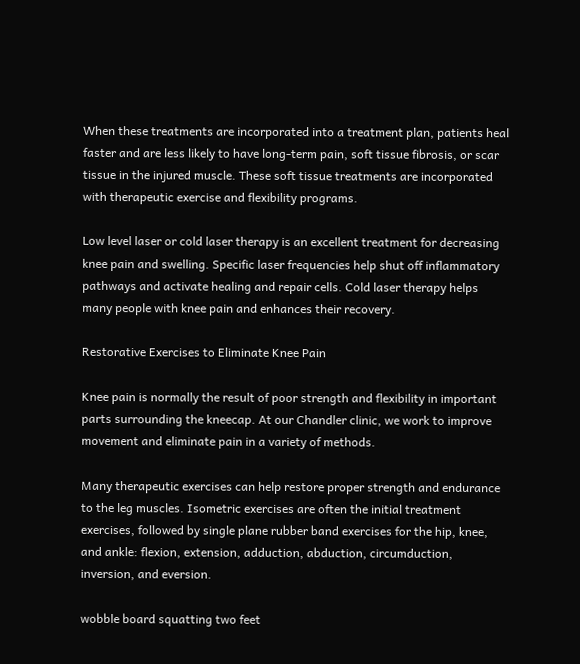When these treatments are incorporated into a treatment plan, patients heal faster and are less likely to have long-term pain, soft tissue fibrosis, or scar tissue in the injured muscle. These soft tissue treatments are incorporated with therapeutic exercise and flexibility programs.

Low level laser or cold laser therapy is an excellent treatment for decreasing knee pain and swelling. Specific laser frequencies help shut off inflammatory pathways and activate healing and repair cells. Cold laser therapy helps many people with knee pain and enhances their recovery.

Restorative Exercises to Eliminate Knee Pain

Knee pain is normally the result of poor strength and flexibility in important parts surrounding the kneecap. At our Chandler clinic, we work to improve movement and eliminate pain in a variety of methods.

Many therapeutic exercises can help restore proper strength and endurance to the leg muscles. Isometric exercises are often the initial treatment exercises, followed by single plane rubber band exercises for the hip, knee, and ankle: flexion, extension, adduction, abduction, circumduction, inversion, and eversion.

wobble board squatting two feet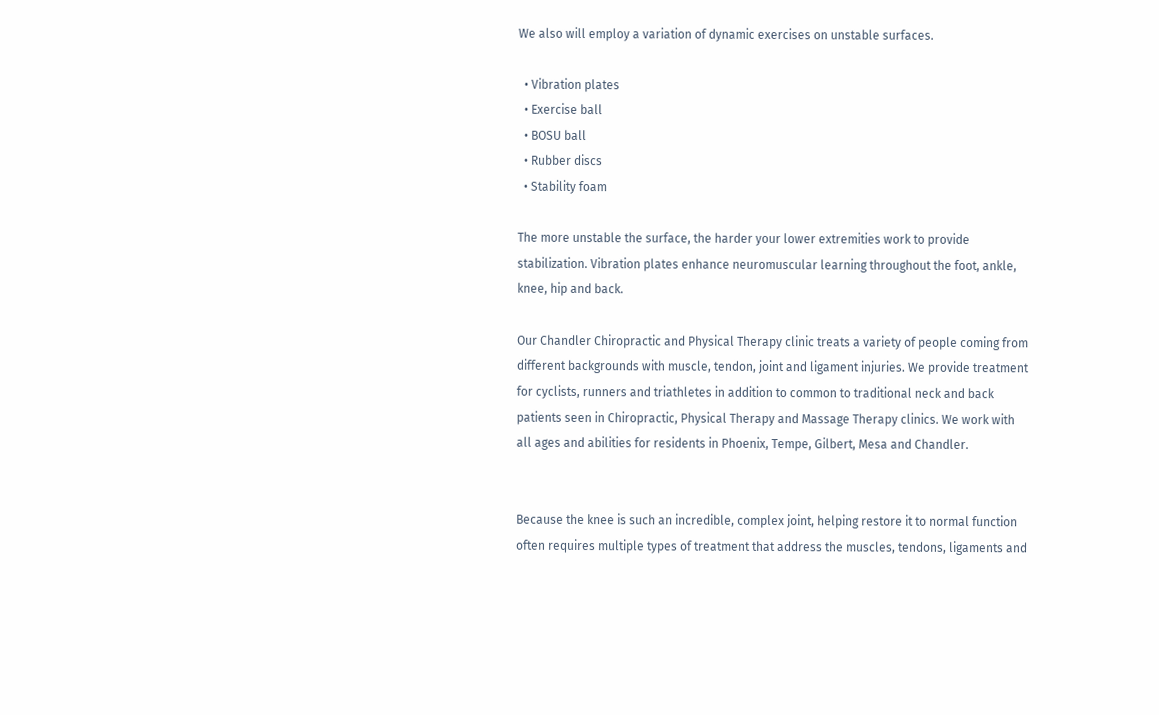We also will employ a variation of dynamic exercises on unstable surfaces.

  • Vibration plates
  • Exercise ball
  • BOSU ball
  • Rubber discs
  • Stability foam

The more unstable the surface, the harder your lower extremities work to provide stabilization. Vibration plates enhance neuromuscular learning throughout the foot, ankle, knee, hip and back.

Our Chandler Chiropractic and Physical Therapy clinic treats a variety of people coming from different backgrounds with muscle, tendon, joint and ligament injuries. We provide treatment for cyclists, runners and triathletes in addition to common to traditional neck and back patients seen in Chiropractic, Physical Therapy and Massage Therapy clinics. We work with all ages and abilities for residents in Phoenix, Tempe, Gilbert, Mesa and Chandler.


Because the knee is such an incredible, complex joint, helping restore it to normal function often requires multiple types of treatment that address the muscles, tendons, ligaments and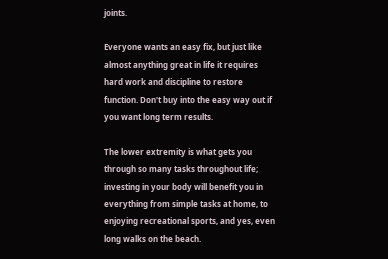joints.

Everyone wants an easy fix, but just like almost anything great in life it requires hard work and discipline to restore function. Don't buy into the easy way out if you want long term results.

The lower extremity is what gets you through so many tasks throughout life; investing in your body will benefit you in everything from simple tasks at home, to enjoying recreational sports, and yes, even long walks on the beach.